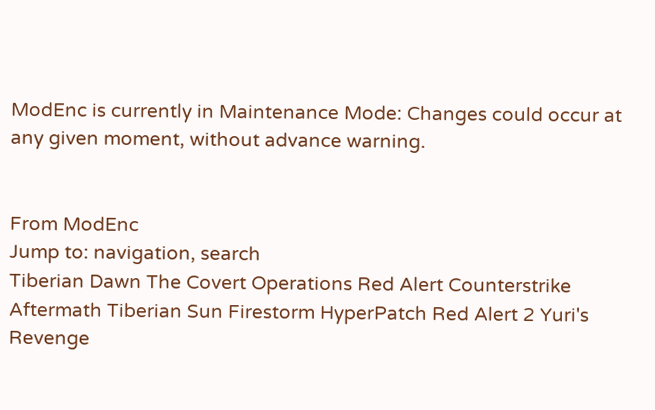ModEnc is currently in Maintenance Mode: Changes could occur at any given moment, without advance warning.


From ModEnc
Jump to: navigation, search
Tiberian Dawn The Covert Operations Red Alert Counterstrike Aftermath Tiberian Sun Firestorm HyperPatch Red Alert 2 Yuri's Revenge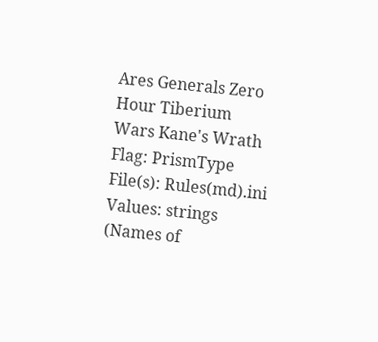Ares Generals Zero Hour Tiberium Wars Kane's Wrath
Flag: PrismType
File(s): Rules(md).ini
Values: strings (Names of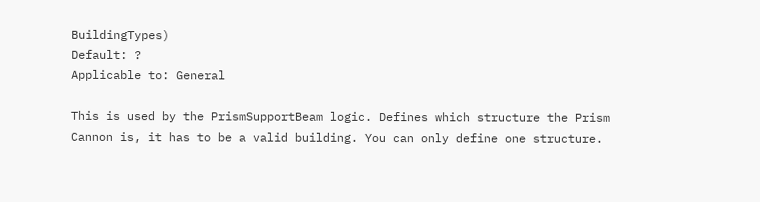BuildingTypes)
Default: ?
Applicable to: General

This is used by the PrismSupportBeam logic. Defines which structure the Prism Cannon is, it has to be a valid building. You can only define one structure.